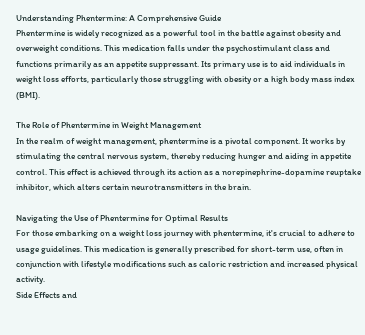Understanding Phentermine: A Comprehensive Guide
Phentermine is widely recognized as a powerful tool in the battle against obesity and overweight conditions. This medication falls under the psychostimulant class and functions primarily as an appetite suppressant. Its primary use is to aid individuals in weight loss efforts, particularly those struggling with obesity or a high body mass index (BMI).

The Role of Phentermine in Weight Management
In the realm of weight management, phentermine is a pivotal component. It works by stimulating the central nervous system, thereby reducing hunger and aiding in appetite control. This effect is achieved through its action as a norepinephrine-dopamine reuptake inhibitor, which alters certain neurotransmitters in the brain.

Navigating the Use of Phentermine for Optimal Results
For those embarking on a weight loss journey with phentermine, it's crucial to adhere to usage guidelines. This medication is generally prescribed for short-term use, often in conjunction with lifestyle modifications such as caloric restriction and increased physical activity.
Side Effects and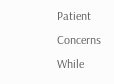Patient Concerns
While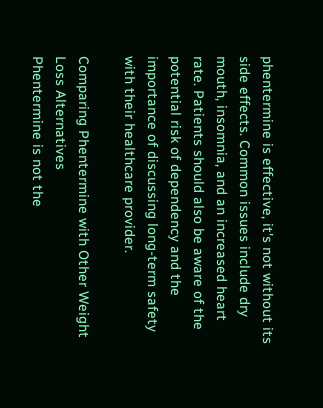phentermine is effective, it's not without its side effects. Common issues include dry mouth, insomnia, and an increased heart rate. Patients should also be aware of the potential risk of dependency and the importance of discussing long-term safety with their healthcare provider.

Comparing Phentermine with Other Weight Loss Alternatives
Phentermine is not the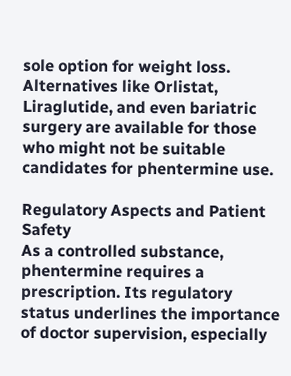sole option for weight loss. Alternatives like Orlistat, Liraglutide, and even bariatric surgery are available for those who might not be suitable candidates for phentermine use.

Regulatory Aspects and Patient Safety
As a controlled substance, phentermine requires a prescription. Its regulatory status underlines the importance of doctor supervision, especially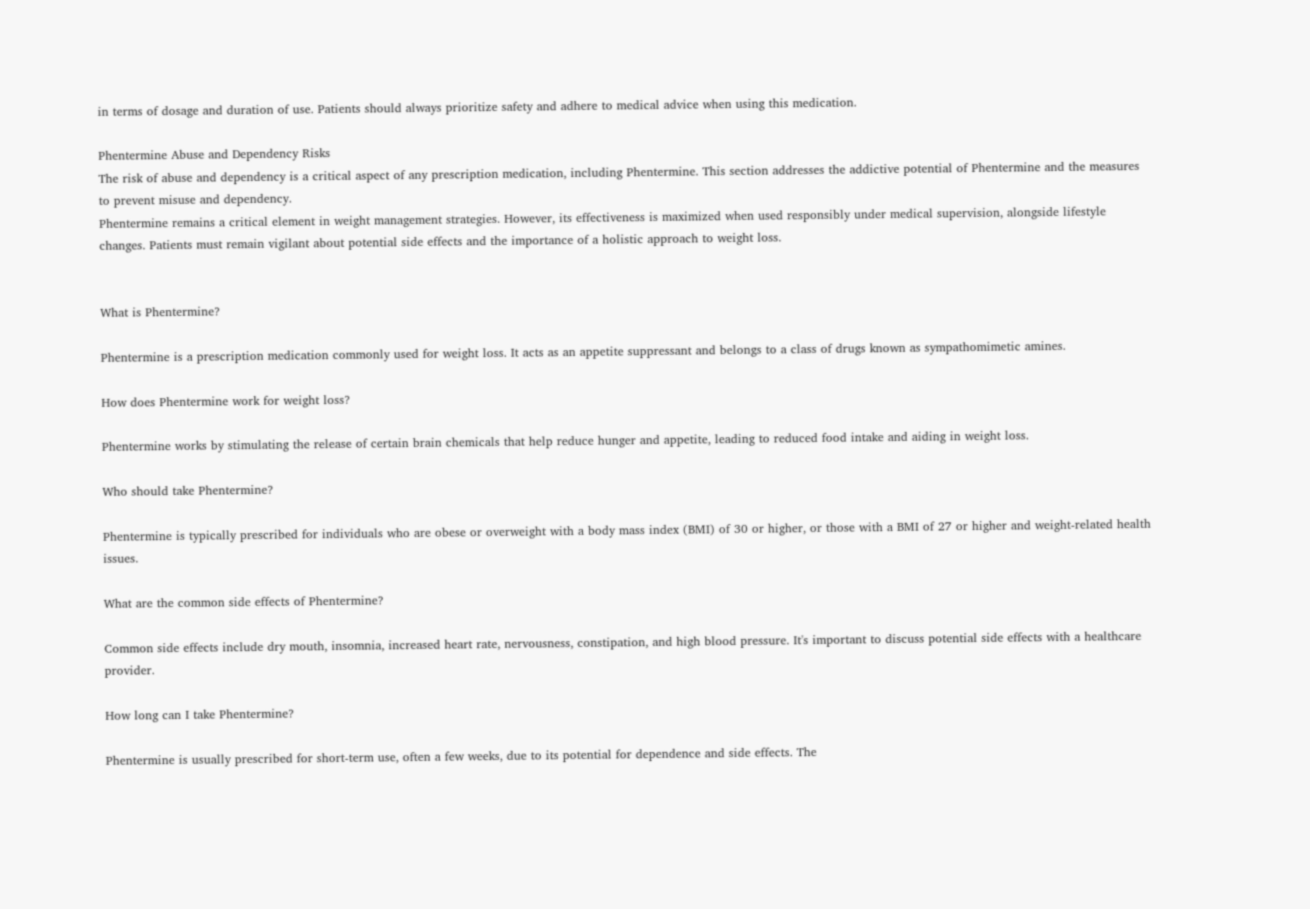in terms of dosage and duration of use. Patients should always prioritize safety and adhere to medical advice when using this medication.

Phentermine Abuse and Dependency Risks
The risk of abuse and dependency is a critical aspect of any prescription medication, including Phentermine. This section addresses the addictive potential of Phentermine and the measures to prevent misuse and dependency.
Phentermine remains a critical element in weight management strategies. However, its effectiveness is maximized when used responsibly under medical supervision, alongside lifestyle changes. Patients must remain vigilant about potential side effects and the importance of a holistic approach to weight loss.


What is Phentermine?

Phentermine is a prescription medication commonly used for weight loss. It acts as an appetite suppressant and belongs to a class of drugs known as sympathomimetic amines.

How does Phentermine work for weight loss?

Phentermine works by stimulating the release of certain brain chemicals that help reduce hunger and appetite, leading to reduced food intake and aiding in weight loss.

Who should take Phentermine?

Phentermine is typically prescribed for individuals who are obese or overweight with a body mass index (BMI) of 30 or higher, or those with a BMI of 27 or higher and weight-related health issues.

What are the common side effects of Phentermine?

Common side effects include dry mouth, insomnia, increased heart rate, nervousness, constipation, and high blood pressure. It's important to discuss potential side effects with a healthcare provider.

How long can I take Phentermine?

Phentermine is usually prescribed for short-term use, often a few weeks, due to its potential for dependence and side effects. The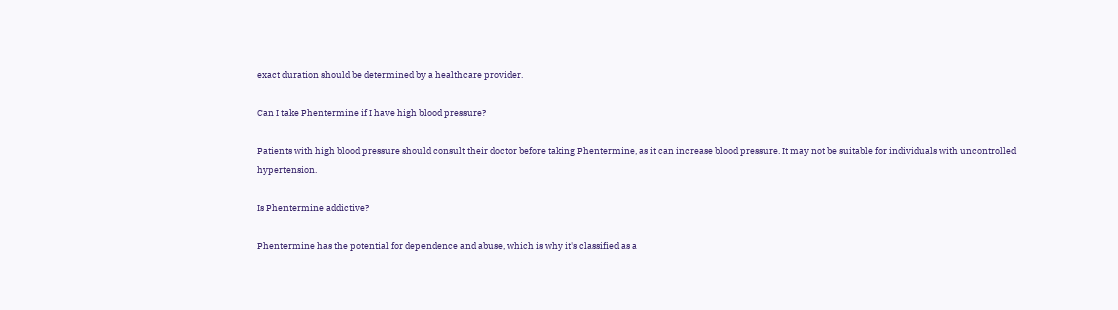exact duration should be determined by a healthcare provider.

Can I take Phentermine if I have high blood pressure?

Patients with high blood pressure should consult their doctor before taking Phentermine, as it can increase blood pressure. It may not be suitable for individuals with uncontrolled hypertension.

Is Phentermine addictive?

Phentermine has the potential for dependence and abuse, which is why it's classified as a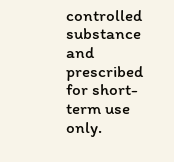controlled substance and prescribed for short-term use only.